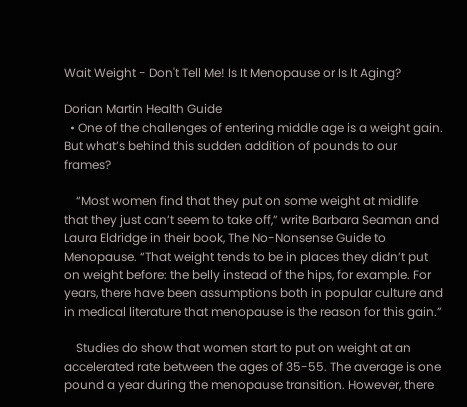Wait Weight - Don't Tell Me! Is It Menopause or Is It Aging?

Dorian Martin Health Guide
  • One of the challenges of entering middle age is a weight gain. But what’s behind this sudden addition of pounds to our frames?

    “Most women find that they put on some weight at midlife that they just can’t seem to take off,” write Barbara Seaman and Laura Eldridge in their book, The No-Nonsense Guide to Menopause. “That weight tends to be in places they didn’t put on weight before: the belly instead of the hips, for example. For years, there have been assumptions both in popular culture and in medical literature that menopause is the reason for this gain.”

    Studies do show that women start to put on weight at an accelerated rate between the ages of 35-55. The average is one pound a year during the menopause transition. However, there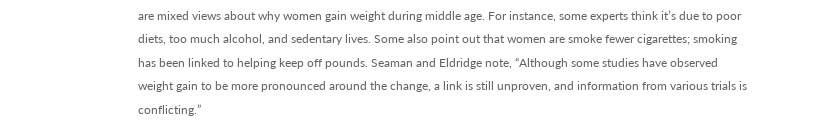are mixed views about why women gain weight during middle age. For instance, some experts think it’s due to poor diets, too much alcohol, and sedentary lives. Some also point out that women are smoke fewer cigarettes; smoking has been linked to helping keep off pounds. Seaman and Eldridge note, “Although some studies have observed weight gain to be more pronounced around the change, a link is still unproven, and information from various trials is conflicting.”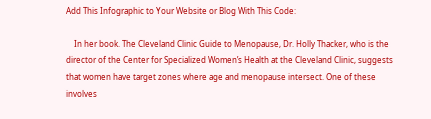Add This Infographic to Your Website or Blog With This Code:

    In her book. The Cleveland Clinic Guide to Menopause, Dr. Holly Thacker, who is the director of the Center for Specialized Women’s Health at the Cleveland Clinic, suggests that women have target zones where age and menopause intersect. One of these involves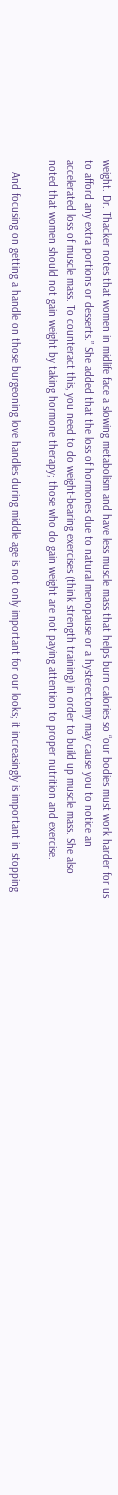weight. Dr. Thacker notes that women in midlife face a slowing metabolism and have less muscle mass that helps burn calories so “our bodies must work harder for us to afford any extra portions or desserts.” She added that the loss of hormones due to natural menopause or a hysterectomy may cause you to notice an accelerated loss of muscle mass. To counteract this, you need to do weight-bearing exercises (think strength training) in order to build up muscle mass. She also noted that women should not gain weight by taking hormone therapy; those who do gain weight are not paying attention to proper nutrition and exercise.

    And focusing on getting a handle on those burgeoning love handles during middle age is not only important for our looks; it increasingly is important in stopping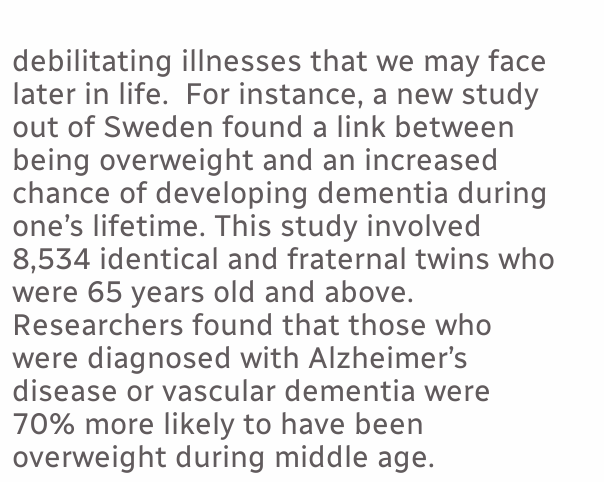debilitating illnesses that we may face later in life.  For instance, a new study out of Sweden found a link between being overweight and an increased chance of developing dementia during one’s lifetime. This study involved 8,534 identical and fraternal twins who were 65 years old and above. Researchers found that those who were diagnosed with Alzheimer’s disease or vascular dementia were 70% more likely to have been overweight during middle age.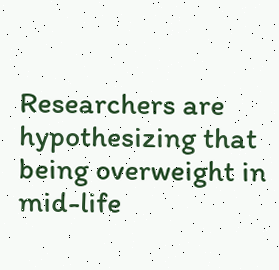Researchers are hypothesizing that being overweight in mid-life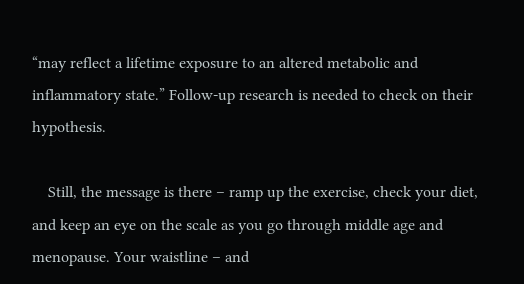“may reflect a lifetime exposure to an altered metabolic and inflammatory state.” Follow-up research is needed to check on their hypothesis.

    Still, the message is there – ramp up the exercise, check your diet, and keep an eye on the scale as you go through middle age and menopause. Your waistline – and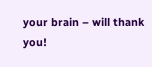your brain – will thank you!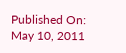Published On: May 10, 2011